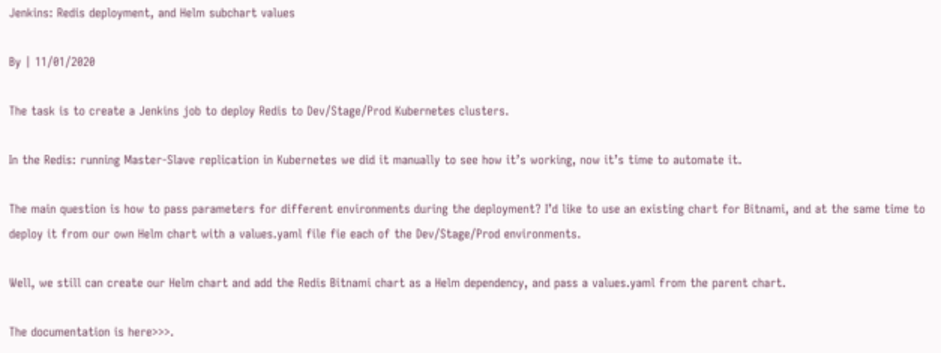Jenkins: Redis deployment, and Helm subchart values

By | 11/01/2020

The task is to create a Jenkins job to deploy Redis to Dev/Stage/Prod Kubernetes clusters.

In the Redis: running Master-Slave replication in Kubernetes we did it manually to see how it’s working, now it’s time to automate it.

The main question is how to pass parameters for different environments during the deployment? I’d like to use an existing chart for Bitnami, and at the same time to deploy it from our own Helm chart with a values.yaml file fie each of the Dev/Stage/Prod environments.

Well, we still can create our Helm chart and add the Redis Bitnami chart as a Helm dependency, and pass a values.yaml from the parent chart.

The documentation is here>>>.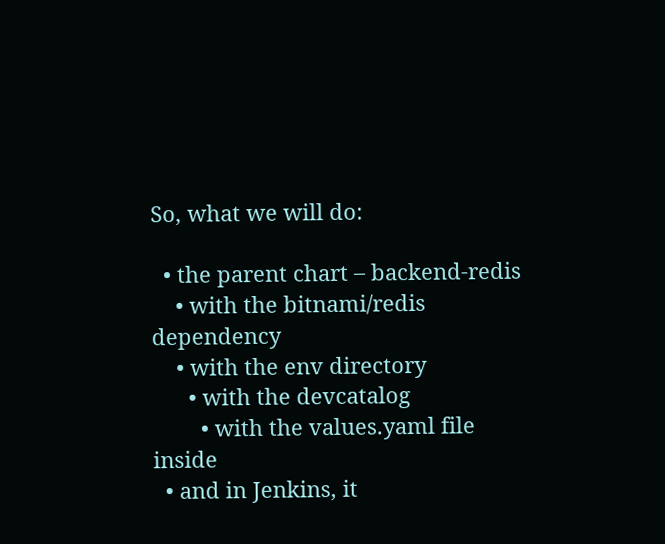So, what we will do:

  • the parent chart – backend-redis
    • with the bitnami/redis dependency
    • with the env directory
      • with the devcatalog
        • with the values.yaml file inside
  • and in Jenkins, it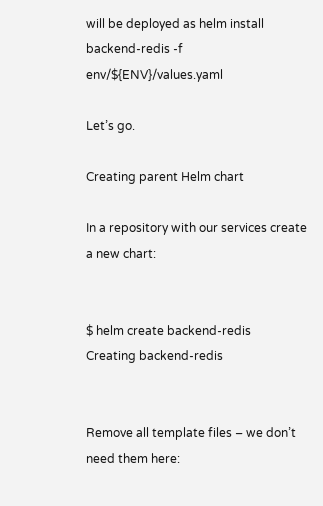will be deployed as helm install backend-redis -f env/${ENV}/values.yaml

Let’s go.

Creating parent Helm chart

In a repository with our services create a new chart:


$ helm create backend-redis
Creating backend-redis


Remove all template files – we don’t need them here: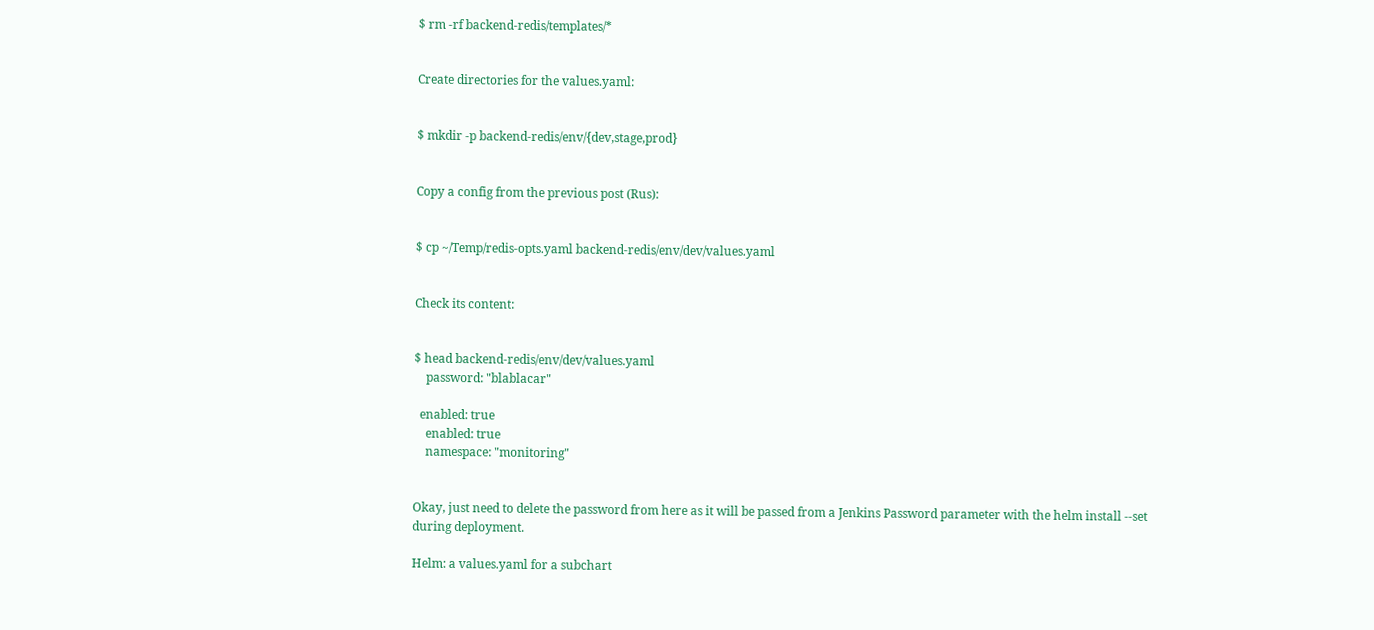$ rm -rf backend-redis/templates/*


Create directories for the values.yaml:


$ mkdir -p backend-redis/env/{dev,stage,prod}


Copy a config from the previous post (Rus):


$ cp ~/Temp/redis-opts.yaml backend-redis/env/dev/values.yaml


Check its content:


$ head backend-redis/env/dev/values.yaml
    password: "blablacar"

  enabled: true
    enabled: true
    namespace: "monitoring"


Okay, just need to delete the password from here as it will be passed from a Jenkins Password parameter with the helm install --set during deployment.

Helm: a values.yaml for a subchart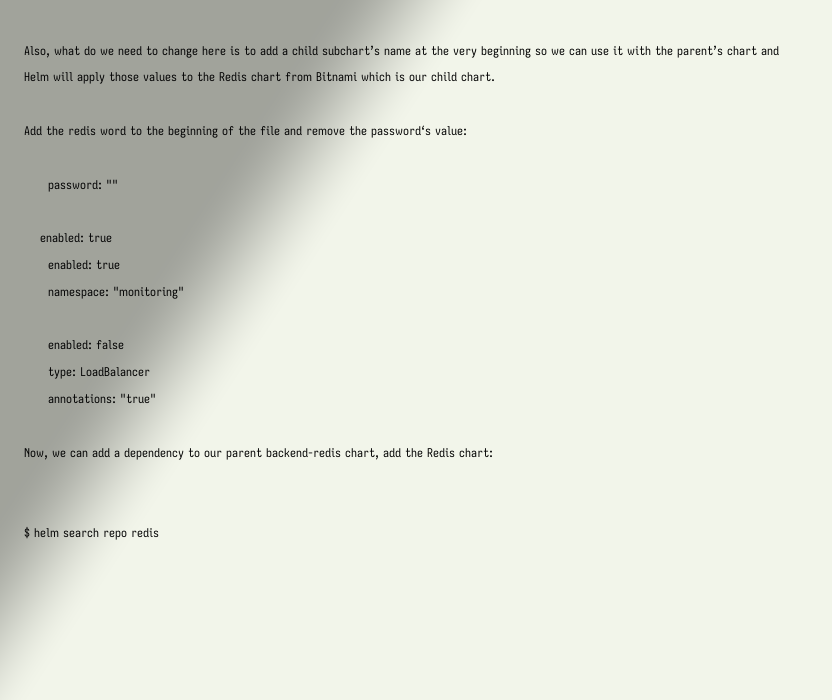Also, what do we need to change here is to add a child subchart’s name at the very beginning so we can use it with the parent’s chart and Helm will apply those values to the Redis chart from Bitnami which is our child chart.

Add the redis word to the beginning of the file and remove the password‘s value:

      password: ""

    enabled: true
      enabled: true
      namespace: "monitoring"

      enabled: false
      type: LoadBalancer
      annotations: "true"

Now, we can add a dependency to our parent backend-redis chart, add the Redis chart:


$ helm search repo redis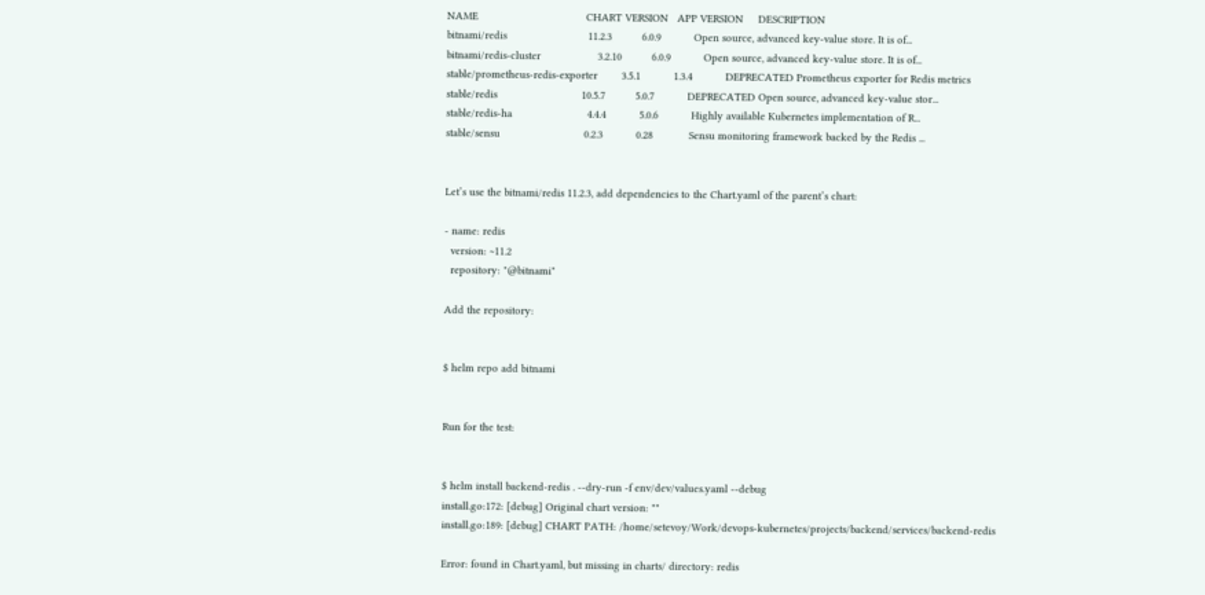NAME                                    CHART VERSION   APP VERSION     DESCRIPTION
bitnami/redis                           11.2.3          6.0.9           Open source, advanced key-value store. It is of...
bitnami/redis-cluster                   3.2.10          6.0.9           Open source, advanced key-value store. It is of...
stable/prometheus-redis-exporter        3.5.1           1.3.4           DEPRECATED Prometheus exporter for Redis metrics
stable/redis                            10.5.7          5.0.7           DEPRECATED Open source, advanced key-value stor...
stable/redis-ha                         4.4.4           5.0.6           Highly available Kubernetes implementation of R...
stable/sensu                            0.2.3           0.28            Sensu monitoring framework backed by the Redis ...


Let’s use the bitnami/redis 11.2.3, add dependencies to the Chart.yaml of the parent’s chart:

- name: redis
  version: ~11.2
  repository: "@bitnami"

Add the repository:


$ helm repo add bitnami


Run for the test:


$ helm install backend-redis . --dry-run -f env/dev/values.yaml --debug
install.go:172: [debug] Original chart version: ""
install.go:189: [debug] CHART PATH: /home/setevoy/Work/devops-kubernetes/projects/backend/services/backend-redis

Error: found in Chart.yaml, but missing in charts/ directory: redis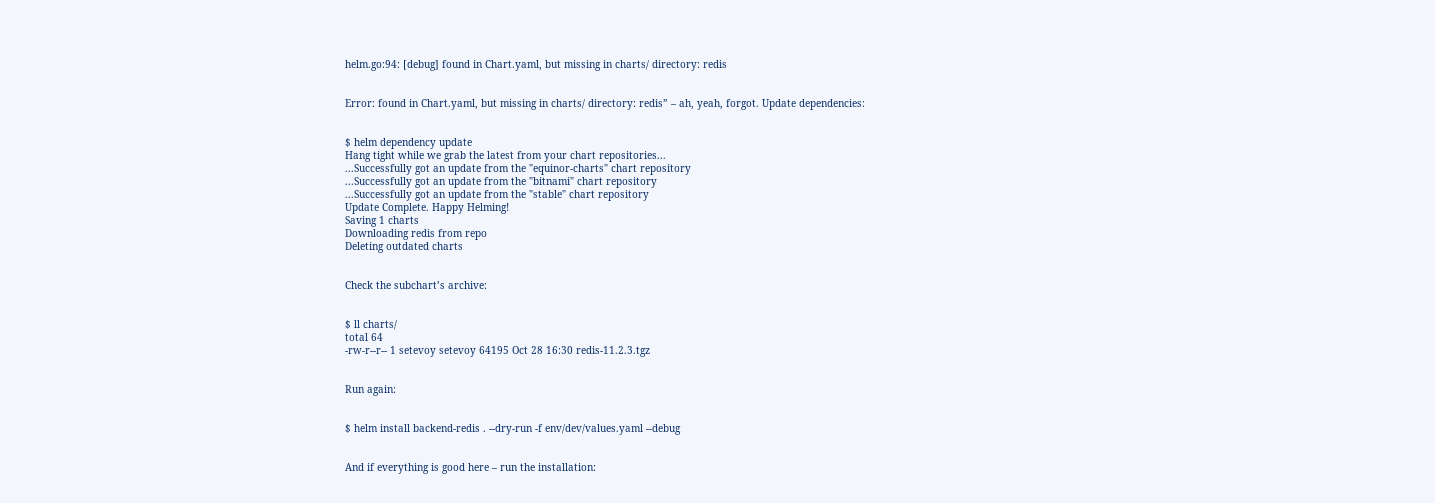helm.go:94: [debug] found in Chart.yaml, but missing in charts/ directory: redis


Error: found in Chart.yaml, but missing in charts/ directory: redis” – ah, yeah, forgot. Update dependencies:


$ helm dependency update
Hang tight while we grab the latest from your chart repositories...
...Successfully got an update from the "equinor-charts" chart repository
...Successfully got an update from the "bitnami" chart repository
...Successfully got an update from the "stable" chart repository
Update Complete. Happy Helming!
Saving 1 charts
Downloading redis from repo
Deleting outdated charts


Check the subchart’s archive:


$ ll charts/
total 64
-rw-r--r-- 1 setevoy setevoy 64195 Oct 28 16:30 redis-11.2.3.tgz


Run again:


$ helm install backend-redis . --dry-run -f env/dev/values.yaml --debug


And if everything is good here – run the installation: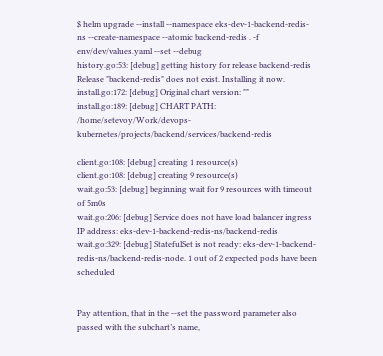$ helm upgrade --install --namespace eks-dev-1-backend-redis-ns --create-namespace --atomic backend-redis . -f env/dev/values.yaml --set --debug
history.go:53: [debug] getting history for release backend-redis
Release "backend-redis" does not exist. Installing it now.
install.go:172: [debug] Original chart version: ""
install.go:189: [debug] CHART PATH: /home/setevoy/Work/devops-kubernetes/projects/backend/services/backend-redis

client.go:108: [debug] creating 1 resource(s)
client.go:108: [debug] creating 9 resource(s)
wait.go:53: [debug] beginning wait for 9 resources with timeout of 5m0s
wait.go:206: [debug] Service does not have load balancer ingress IP address: eks-dev-1-backend-redis-ns/backend-redis
wait.go:329: [debug] StatefulSet is not ready: eks-dev-1-backend-redis-ns/backend-redis-node. 1 out of 2 expected pods have been scheduled


Pay attention, that in the --set the password parameter also passed with the subchart’s name,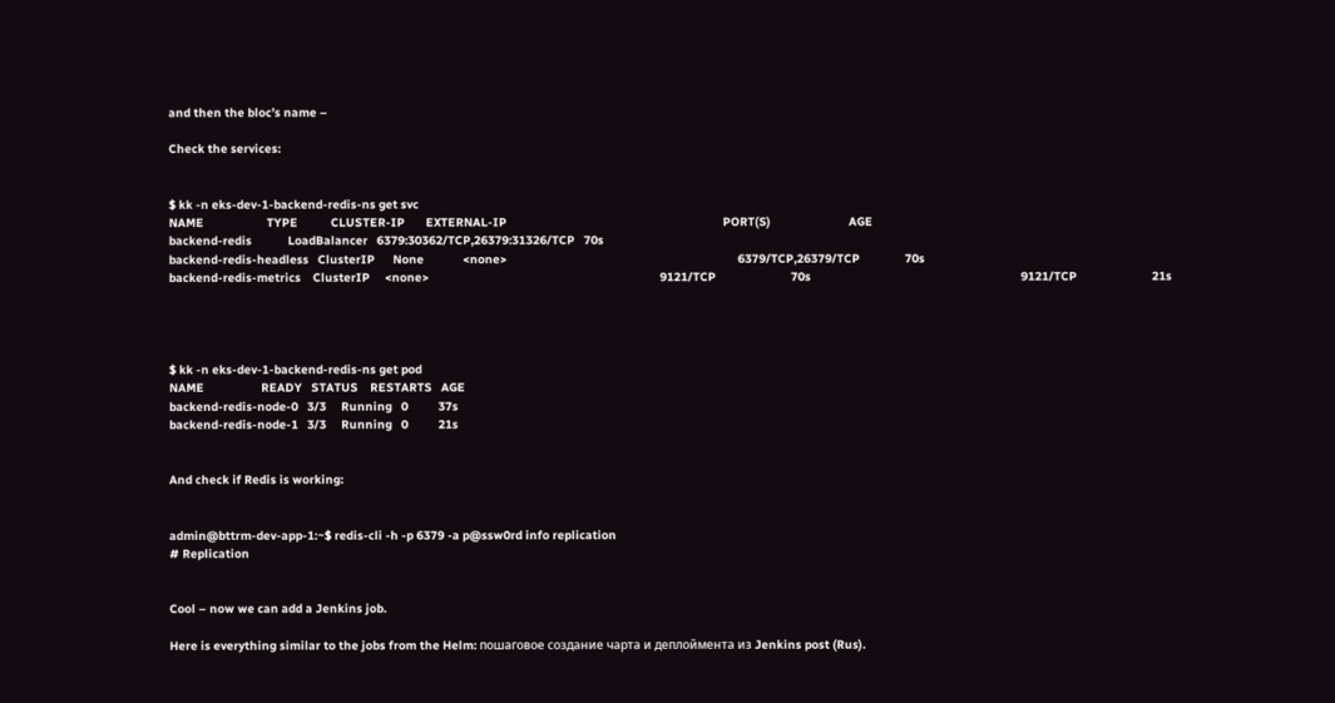and then the bloc’s name –

Check the services:


$ kk -n eks-dev-1-backend-redis-ns get svc
NAME                     TYPE           CLUSTER-IP       EXTERNAL-IP                                                                        PORT(S)                          AGE
backend-redis            LoadBalancer   6379:30362/TCP,26379:31326/TCP   70s
backend-redis-headless   ClusterIP      None             <none>                                                                             6379/TCP,26379/TCP               70s
backend-redis-metrics    ClusterIP     <none>                                                                             9121/TCP                         70s                                                                      9121/TCP                         21s




$ kk -n eks-dev-1-backend-redis-ns get pod
NAME                   READY   STATUS    RESTARTS   AGE
backend-redis-node-0   3/3     Running   0          37s
backend-redis-node-1   3/3     Running   0          21s


And check if Redis is working:


admin@bttrm-dev-app-1:~$ redis-cli -h -p 6379 -a p@ssw0rd info replication
# Replication


Cool – now we can add a Jenkins job.

Here is everything similar to the jobs from the Helm: пошаговое создание чарта и деплоймента из Jenkins post (Rus).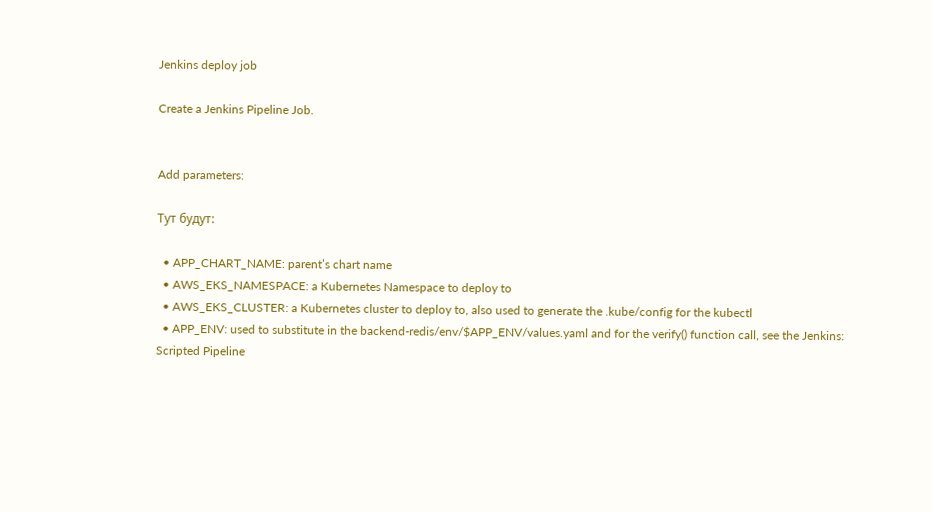Jenkins deploy job

Create a Jenkins Pipeline Job.


Add parameters:

Тут будут:

  • APP_CHART_NAME: parent’s chart name
  • AWS_EKS_NAMESPACE: a Kubernetes Namespace to deploy to
  • AWS_EKS_CLUSTER: a Kubernetes cluster to deploy to, also used to generate the .kube/config for the kubectl
  • APP_ENV: used to substitute in the backend-redis/env/$APP_ENV/values.yaml and for the verify() function call, see the Jenkins: Scripted Pipeline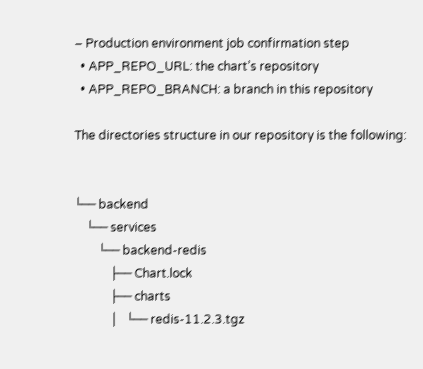– Production environment job confirmation step
  • APP_REPO_URL: the chart’s repository
  • APP_REPO_BRANCH: a branch in this repository

The directories structure in our repository is the following:


└── backend
    └── services
        └── backend-redis
            ├── Chart.lock
            ├── charts
            │   └── redis-11.2.3.tgz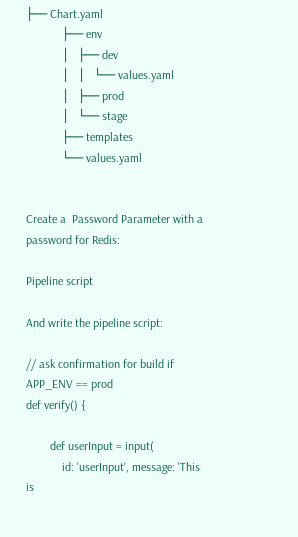├── Chart.yaml
            ├── env
            │   ├── dev
            │   │   └── values.yaml
            │   ├── prod
            │   └── stage
            ├── templates
            └── values.yaml


Create a  Password Parameter with a password for Redis:

Pipeline script

And write the pipeline script:

// ask confirmation for build if APP_ENV == prod
def verify() {

        def userInput = input(
            id: 'userInput', message: 'This is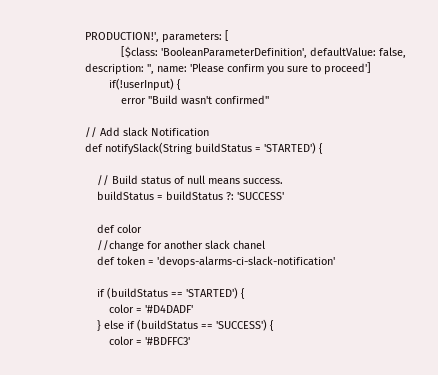PRODUCTION!', parameters: [
            [$class: 'BooleanParameterDefinition', defaultValue: false, description: '', name: 'Please confirm you sure to proceed']
        if(!userInput) {
            error "Build wasn't confirmed"

// Add slack Notification
def notifySlack(String buildStatus = 'STARTED') {

    // Build status of null means success.
    buildStatus = buildStatus ?: 'SUCCESS'

    def color
    //change for another slack chanel
    def token = 'devops-alarms-ci-slack-notification'

    if (buildStatus == 'STARTED') {
        color = '#D4DADF'
    } else if (buildStatus == 'SUCCESS') {
        color = '#BDFFC3'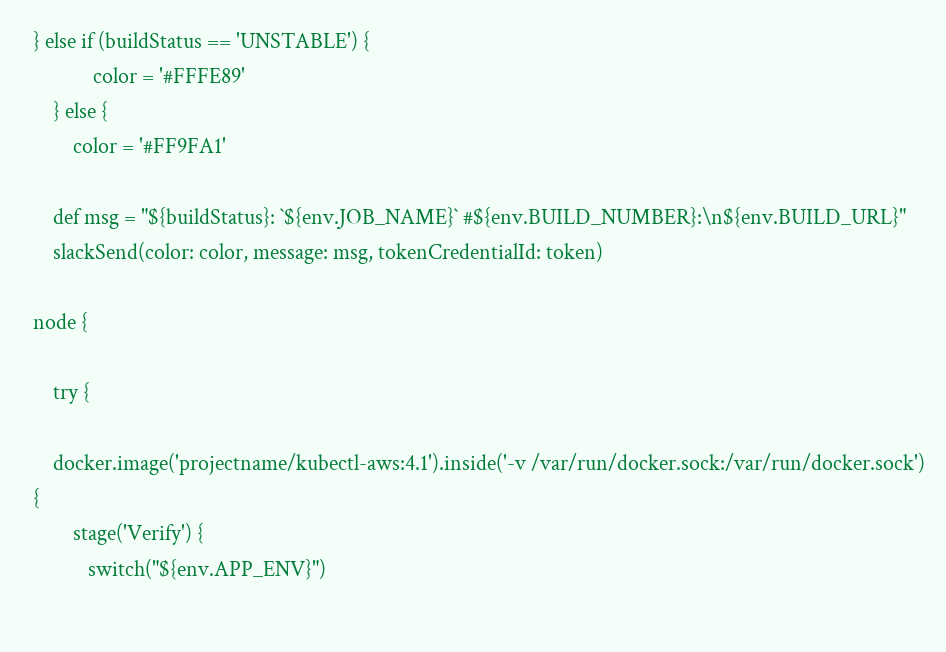} else if (buildStatus == 'UNSTABLE') {
            color = '#FFFE89'
    } else {
        color = '#FF9FA1'

    def msg = "${buildStatus}: `${env.JOB_NAME}` #${env.BUILD_NUMBER}:\n${env.BUILD_URL}"
    slackSend(color: color, message: msg, tokenCredentialId: token)

node {

    try {

    docker.image('projectname/kubectl-aws:4.1').inside('-v /var/run/docker.sock:/var/run/docker.sock') {
        stage('Verify') {
           switch("${env.APP_ENV}")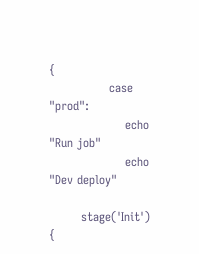{
               case "prod":
                   echo "Run job"
                   echo "Dev deploy"

        stage('Init') {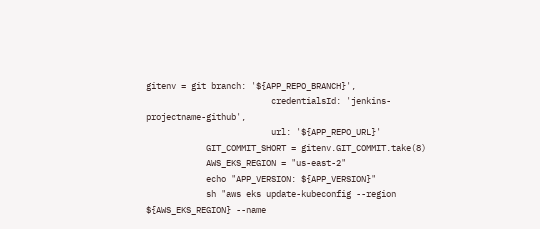gitenv = git branch: '${APP_REPO_BRANCH}',
                         credentialsId: 'jenkins-projectname-github',
                         url: '${APP_REPO_URL}'
            GIT_COMMIT_SHORT = gitenv.GIT_COMMIT.take(8)
            AWS_EKS_REGION = "us-east-2"
            echo "APP_VERSION: ${APP_VERSION}"
            sh "aws eks update-kubeconfig --region ${AWS_EKS_REGION} --name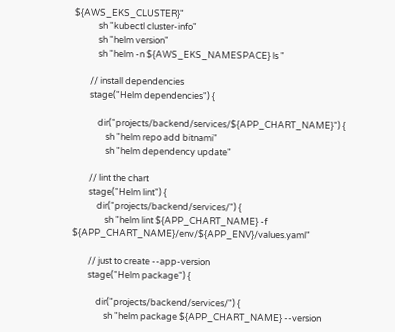${AWS_EKS_CLUSTER}"
            sh "kubectl cluster-info"
            sh "helm version"
            sh "helm -n ${AWS_EKS_NAMESPACE} ls "

        // install dependencies
        stage("Helm dependencies") {

            dir("projects/backend/services/${APP_CHART_NAME}") {
                sh "helm repo add bitnami"
                sh "helm dependency update"

        // lint the chart
        stage("Helm lint") {
            dir("projects/backend/services/") {
                sh "helm lint ${APP_CHART_NAME} -f ${APP_CHART_NAME}/env/${APP_ENV}/values.yaml"

        // just to create --app-version
        stage("Helm package") {

            dir("projects/backend/services/") {
                sh "helm package ${APP_CHART_NAME} --version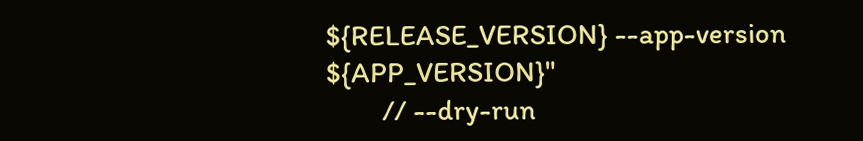${RELEASE_VERSION} --app-version ${APP_VERSION}"
        // --dry-run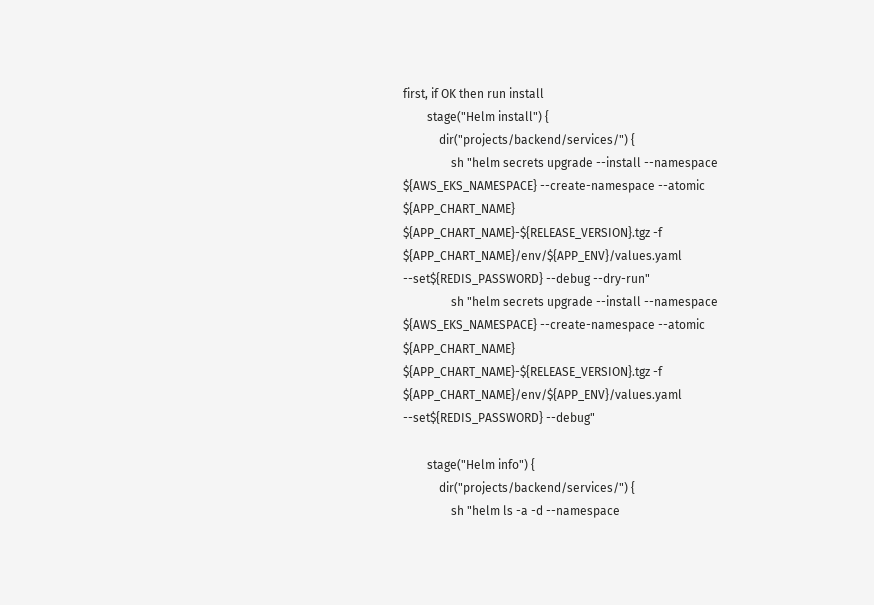first, if OK then run install
        stage("Helm install") {
            dir("projects/backend/services/") {
                sh "helm secrets upgrade --install --namespace ${AWS_EKS_NAMESPACE} --create-namespace --atomic ${APP_CHART_NAME} ${APP_CHART_NAME}-${RELEASE_VERSION}.tgz -f ${APP_CHART_NAME}/env/${APP_ENV}/values.yaml --set${REDIS_PASSWORD} --debug --dry-run"
                sh "helm secrets upgrade --install --namespace ${AWS_EKS_NAMESPACE} --create-namespace --atomic ${APP_CHART_NAME} ${APP_CHART_NAME}-${RELEASE_VERSION}.tgz -f ${APP_CHART_NAME}/env/${APP_ENV}/values.yaml --set${REDIS_PASSWORD} --debug"

        stage("Helm info") {
            dir("projects/backend/services/") {
                sh "helm ls -a -d --namespace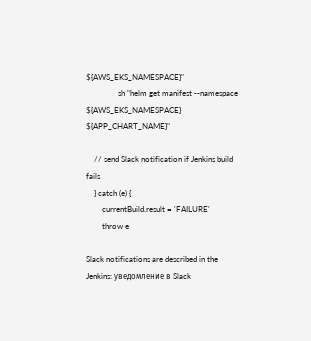${AWS_EKS_NAMESPACE}"
                sh "helm get manifest --namespace ${AWS_EKS_NAMESPACE} ${APP_CHART_NAME}"

    // send Slack notification if Jenkins build fails
    } catch (e) {
        currentBuild.result = 'FAILURE'
        throw e

Slack notifications are described in the Jenkins: уведомление в Slack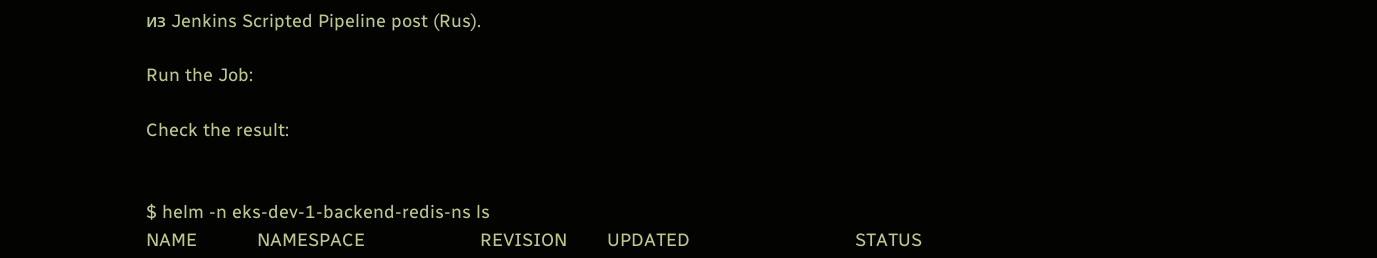из Jenkins Scripted Pipeline post (Rus).

Run the Job:

Check the result:


$ helm -n eks-dev-1-backend-redis-ns ls
NAME            NAMESPACE                       REVISION        UPDATED                                 STATUS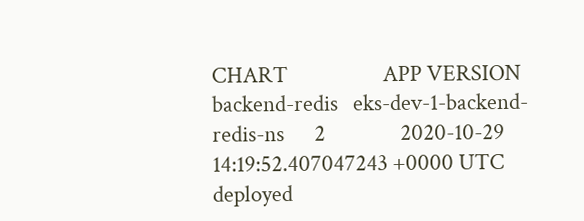CHART                   APP VERSION
backend-redis   eks-dev-1-backend-redis-ns      2               2020-10-29 14:19:52.407047243 +0000 UTC deployed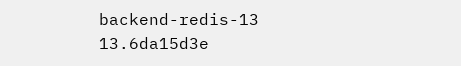backend-redis-13        13.6da15d3e